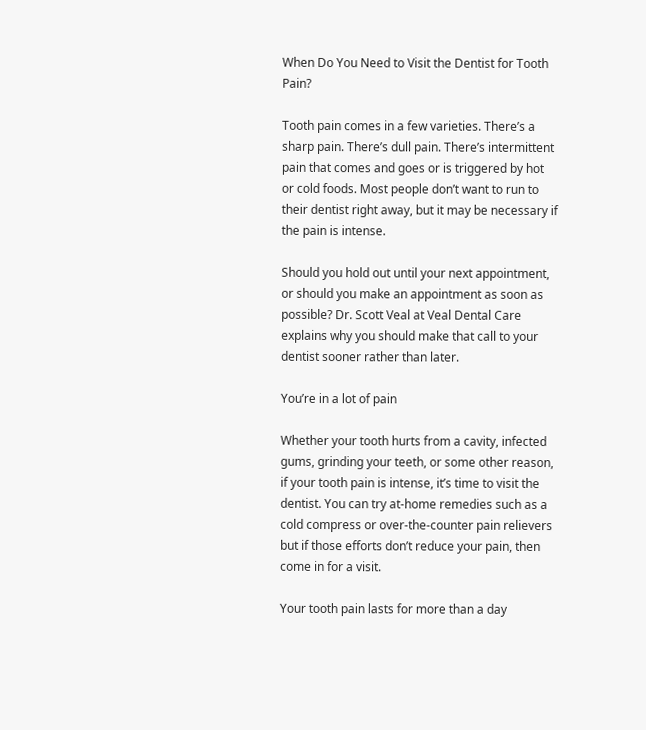When Do You Need to Visit the Dentist for Tooth Pain?

Tooth pain comes in a few varieties. There’s a sharp pain. There’s dull pain. There’s intermittent pain that comes and goes or is triggered by hot or cold foods. Most people don’t want to run to their dentist right away, but it may be necessary if the pain is intense.

Should you hold out until your next appointment, or should you make an appointment as soon as possible? Dr. Scott Veal at Veal Dental Care explains why you should make that call to your dentist sooner rather than later.

You’re in a lot of pain

Whether your tooth hurts from a cavity, infected gums, grinding your teeth, or some other reason, if your tooth pain is intense, it’s time to visit the dentist. You can try at-home remedies such as a cold compress or over-the-counter pain relievers but if those efforts don’t reduce your pain, then come in for a visit.

Your tooth pain lasts for more than a day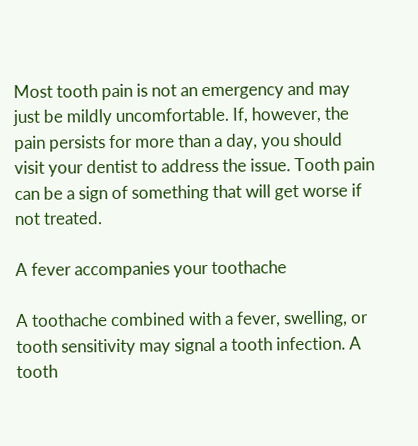Most tooth pain is not an emergency and may just be mildly uncomfortable. If, however, the pain persists for more than a day, you should visit your dentist to address the issue. Tooth pain can be a sign of something that will get worse if not treated.

A fever accompanies your toothache

A toothache combined with a fever, swelling, or tooth sensitivity may signal a tooth infection. A tooth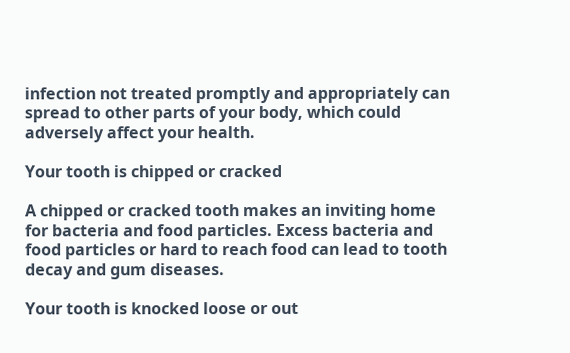infection not treated promptly and appropriately can spread to other parts of your body, which could adversely affect your health.

Your tooth is chipped or cracked

A chipped or cracked tooth makes an inviting home for bacteria and food particles. Excess bacteria and food particles or hard to reach food can lead to tooth decay and gum diseases.

Your tooth is knocked loose or out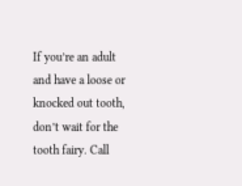If you’re an adult and have a loose or knocked out tooth, don’t wait for the tooth fairy. Call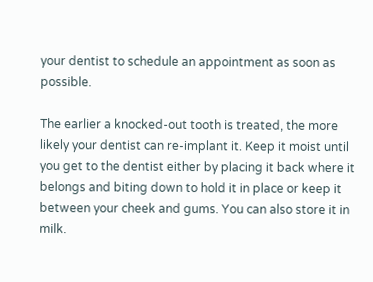your dentist to schedule an appointment as soon as possible.

The earlier a knocked-out tooth is treated, the more likely your dentist can re-implant it. Keep it moist until you get to the dentist either by placing it back where it belongs and biting down to hold it in place or keep it between your cheek and gums. You can also store it in milk.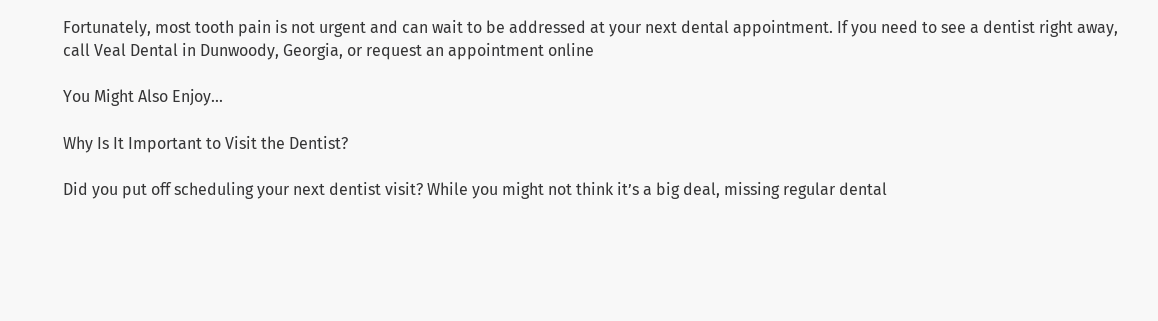Fortunately, most tooth pain is not urgent and can wait to be addressed at your next dental appointment. If you need to see a dentist right away, call Veal Dental in Dunwoody, Georgia, or request an appointment online

You Might Also Enjoy...

Why Is It Important to Visit the Dentist?

Did you put off scheduling your next dentist visit? While you might not think it’s a big deal, missing regular dental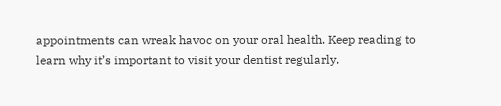appointments can wreak havoc on your oral health. Keep reading to learn why it’s important to visit your dentist regularly.